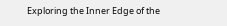Exploring the Inner Edge of the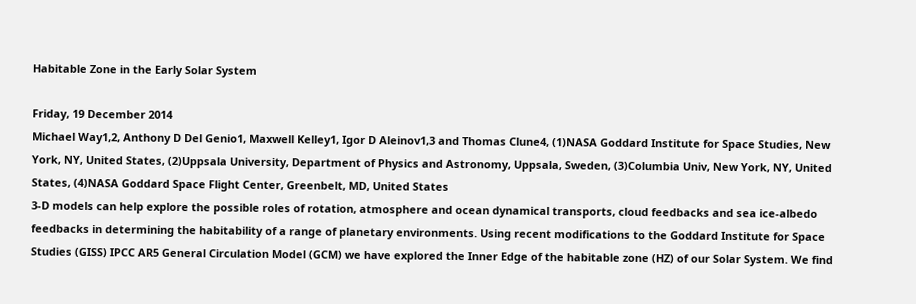Habitable Zone in the Early Solar System

Friday, 19 December 2014
Michael Way1,2, Anthony D Del Genio1, Maxwell Kelley1, Igor D Aleinov1,3 and Thomas Clune4, (1)NASA Goddard Institute for Space Studies, New York, NY, United States, (2)Uppsala University, Department of Physics and Astronomy, Uppsala, Sweden, (3)Columbia Univ, New York, NY, United States, (4)NASA Goddard Space Flight Center, Greenbelt, MD, United States
3-D models can help explore the possible roles of rotation, atmosphere and ocean dynamical transports, cloud feedbacks and sea ice-albedo feedbacks in determining the habitability of a range of planetary environments. Using recent modifications to the Goddard Institute for Space Studies (GISS) IPCC AR5 General Circulation Model (GCM) we have explored the Inner Edge of the habitable zone (HZ) of our Solar System. We find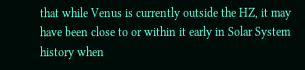that while Venus is currently outside the HZ, it may have been close to or within it early in Solar System history when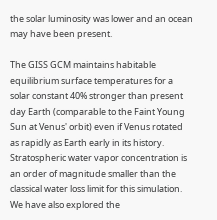the solar luminosity was lower and an ocean may have been present.

The GISS GCM maintains habitable equilibrium surface temperatures for a solar constant 40% stronger than present day Earth (comparable to the Faint Young Sun at Venus' orbit) even if Venus rotated as rapidly as Earth early in its history. Stratospheric water vapor concentration is an order of magnitude smaller than the classical water loss limit for this simulation. We have also explored the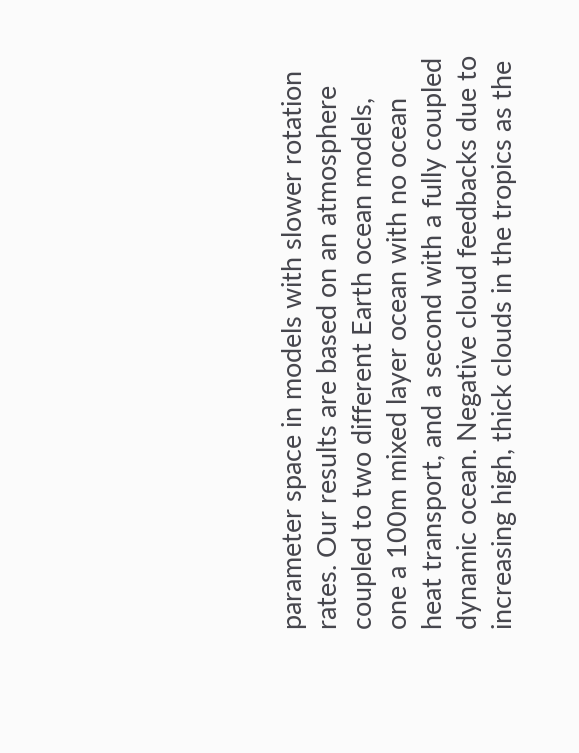parameter space in models with slower rotation rates. Our results are based on an atmosphere coupled to two different Earth ocean models, one a 100m mixed layer ocean with no ocean heat transport, and a second with a fully coupled dynamic ocean. Negative cloud feedbacks due to increasing high, thick clouds in the tropics as the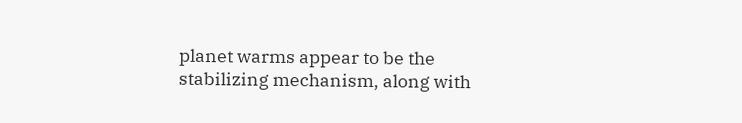planet warms appear to be the stabilizing mechanism, along with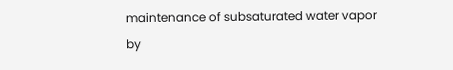maintenance of subsaturated water vapor by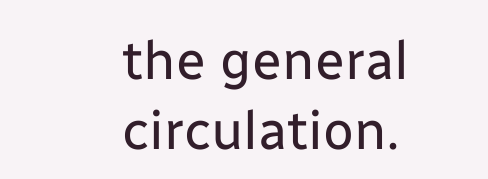the general circulation.